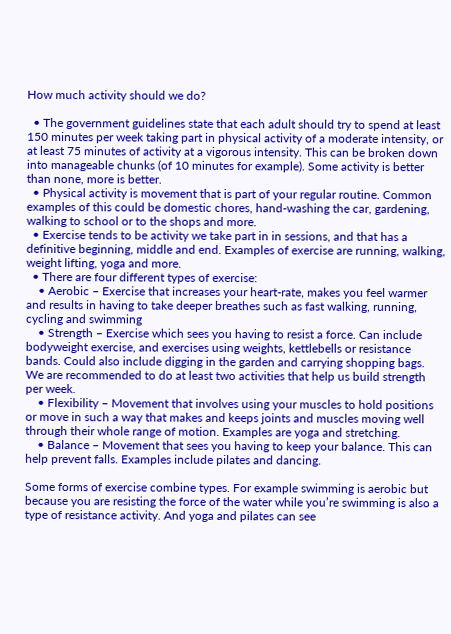How much activity should we do?

  • The government guidelines state that each adult should try to spend at least 150 minutes per week taking part in physical activity of a moderate intensity, or at least 75 minutes of activity at a vigorous intensity. This can be broken down into manageable chunks (of 10 minutes for example). Some activity is better than none, more is better.
  • Physical activity is movement that is part of your regular routine. Common examples of this could be domestic chores, hand-washing the car, gardening, walking to school or to the shops and more.
  • Exercise tends to be activity we take part in in sessions, and that has a definitive beginning, middle and end. Examples of exercise are running, walking, weight lifting, yoga and more.
  • There are four different types of exercise:
    • Aerobic – Exercise that increases your heart-rate, makes you feel warmer and results in having to take deeper breathes such as fast walking, running, cycling and swimming
    • Strength – Exercise which sees you having to resist a force. Can include bodyweight exercise, and exercises using weights, kettlebells or resistance bands. Could also include digging in the garden and carrying shopping bags. We are recommended to do at least two activities that help us build strength per week.
    • Flexibility – Movement that involves using your muscles to hold positions or move in such a way that makes and keeps joints and muscles moving well through their whole range of motion. Examples are yoga and stretching.
    • Balance – Movement that sees you having to keep your balance. This can help prevent falls. Examples include pilates and dancing.

Some forms of exercise combine types. For example swimming is aerobic but because you are resisting the force of the water while you’re swimming is also a type of resistance activity. And yoga and pilates can see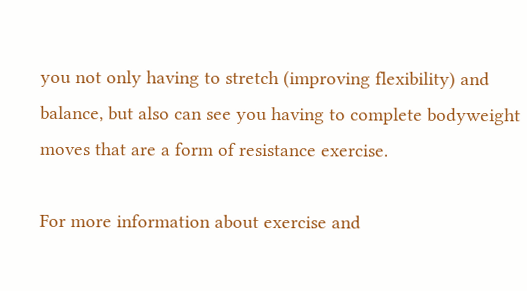you not only having to stretch (improving flexibility) and balance, but also can see you having to complete bodyweight moves that are a form of resistance exercise.

For more information about exercise and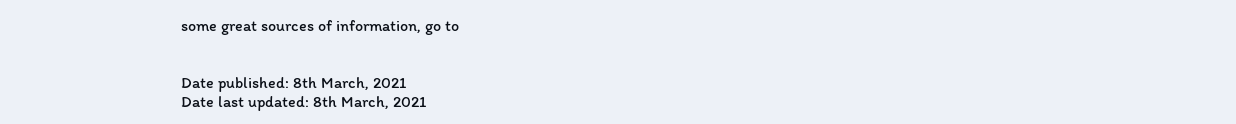some great sources of information, go to


Date published: 8th March, 2021
Date last updated: 8th March, 2021